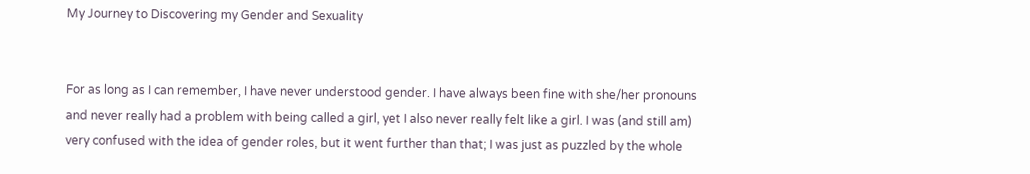My Journey to Discovering my Gender and Sexuality


For as long as I can remember, I have never understood gender. I have always been fine with she/her pronouns and never really had a problem with being called a girl, yet I also never really felt like a girl. I was (and still am) very confused with the idea of gender roles, but it went further than that; I was just as puzzled by the whole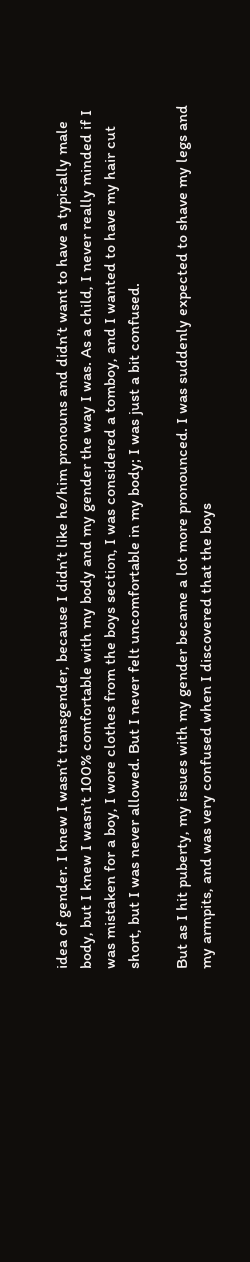idea of gender. I knew I wasn’t transgender, because I didn’t like he/him pronouns and didn’t want to have a typically male body, but I knew I wasn’t 100% comfortable with my body and my gender the way I was. As a child, I never really minded if I was mistaken for a boy, I wore clothes from the boys section, I was considered a tomboy, and I wanted to have my hair cut short, but I was never allowed. But I never felt uncomfortable in my body; I was just a bit confused.

But as I hit puberty, my issues with my gender became a lot more pronounced. I was suddenly expected to shave my legs and my armpits, and was very confused when I discovered that the boys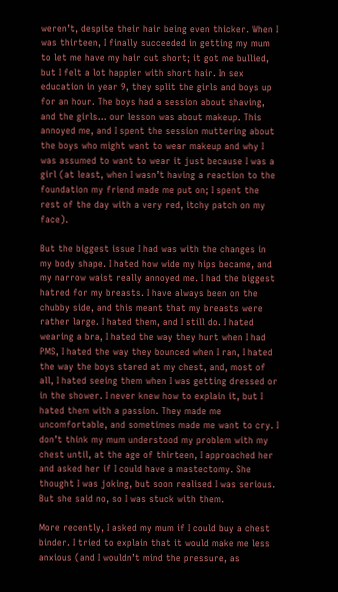weren’t, despite their hair being even thicker. When I was thirteen, I finally succeeded in getting my mum to let me have my hair cut short; it got me bullied, but I felt a lot happier with short hair. In sex education in year 9, they split the girls and boys up for an hour. The boys had a session about shaving, and the girls… our lesson was about makeup. This annoyed me, and I spent the session muttering about the boys who might want to wear makeup and why I was assumed to want to wear it just because I was a girl (at least, when I wasn’t having a reaction to the foundation my friend made me put on; I spent the rest of the day with a very red, itchy patch on my face).

But the biggest issue I had was with the changes in my body shape. I hated how wide my hips became, and my narrow waist really annoyed me. I had the biggest hatred for my breasts. I have always been on the chubby side, and this meant that my breasts were rather large. I hated them, and I still do. I hated wearing a bra, I hated the way they hurt when I had PMS, I hated the way they bounced when I ran, I hated the way the boys stared at my chest, and, most of all, I hated seeing them when I was getting dressed or in the shower. I never knew how to explain it, but I hated them with a passion. They made me uncomfortable, and sometimes made me want to cry. I don’t think my mum understood my problem with my chest until, at the age of thirteen, I approached her and asked her if I could have a mastectomy. She thought I was joking, but soon realised I was serious. But she said no, so I was stuck with them.

More recently, I asked my mum if I could buy a chest binder. I tried to explain that it would make me less anxious (and I wouldn’t mind the pressure, as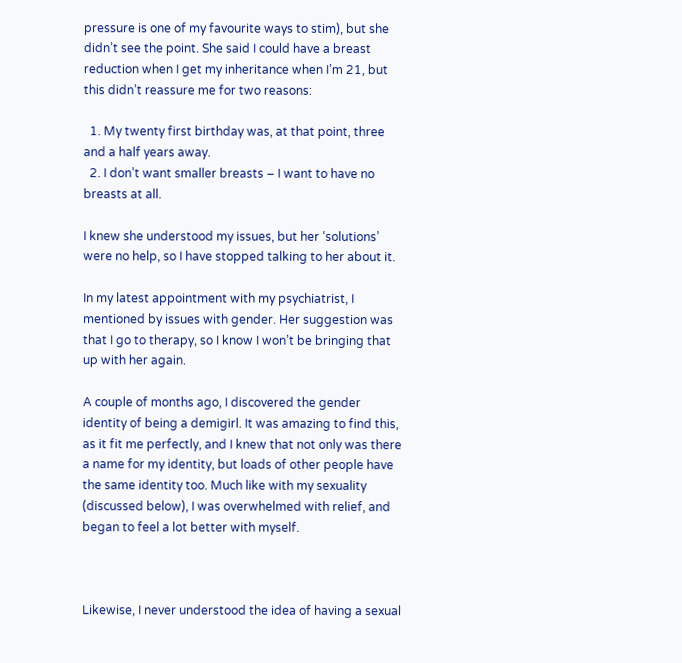pressure is one of my favourite ways to stim), but she didn’t see the point. She said I could have a breast reduction when I get my inheritance when I’m 21, but this didn’t reassure me for two reasons:

  1. My twenty first birthday was, at that point, three and a half years away.
  2. I don’t want smaller breasts – I want to have no breasts at all.

I knew she understood my issues, but her ‘solutions’ were no help, so I have stopped talking to her about it.

In my latest appointment with my psychiatrist, I mentioned by issues with gender. Her suggestion was that I go to therapy, so I know I won’t be bringing that up with her again.

A couple of months ago, I discovered the gender identity of being a demigirl. It was amazing to find this, as it fit me perfectly, and I knew that not only was there a name for my identity, but loads of other people have the same identity too. Much like with my sexuality (discussed below), I was overwhelmed with relief, and began to feel a lot better with myself.



Likewise, I never understood the idea of having a sexual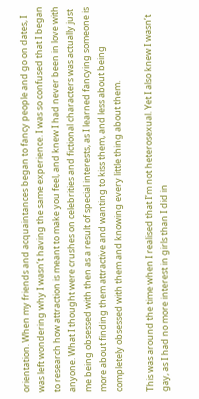orientation. When my friends and acquaintances began to fancy people and go on dates, I was left wondering why I wasn’t having the same experience. I was so confused that I began to research how attraction is meant to make you feel, and knew I had never been in love with anyone. What I thought were crushes on celebrities and fictional characters was actually just me being obsessed with then as a result of special interests, as I learned fancying someone is more about finding them attractive and wanting to kiss them, and less about being completely obsessed with them and knowing every little thing about them.

This was around the time when I realised that I’m not heterosexual. Yet I also knew I wasn’t gay, as I had no more interest in girls than I did in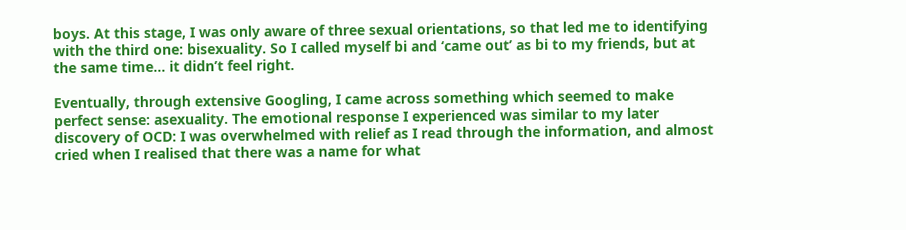boys. At this stage, I was only aware of three sexual orientations, so that led me to identifying with the third one: bisexuality. So I called myself bi and ‘came out’ as bi to my friends, but at the same time… it didn’t feel right.

Eventually, through extensive Googling, I came across something which seemed to make perfect sense: asexuality. The emotional response I experienced was similar to my later discovery of OCD: I was overwhelmed with relief as I read through the information, and almost cried when I realised that there was a name for what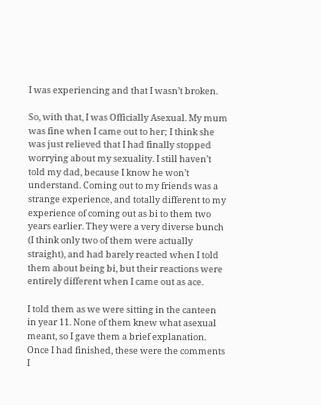I was experiencing and that I wasn’t broken.

So, with that, I was Officially Asexual. My mum was fine when I came out to her; I think she was just relieved that I had finally stopped worrying about my sexuality. I still haven’t told my dad, because I know he won’t understand. Coming out to my friends was a strange experience, and totally different to my experience of coming out as bi to them two years earlier. They were a very diverse bunch (I think only two of them were actually straight), and had barely reacted when I told them about being bi, but their reactions were entirely different when I came out as ace.

I told them as we were sitting in the canteen in year 11. None of them knew what asexual meant, so I gave them a brief explanation. Once I had finished, these were the comments I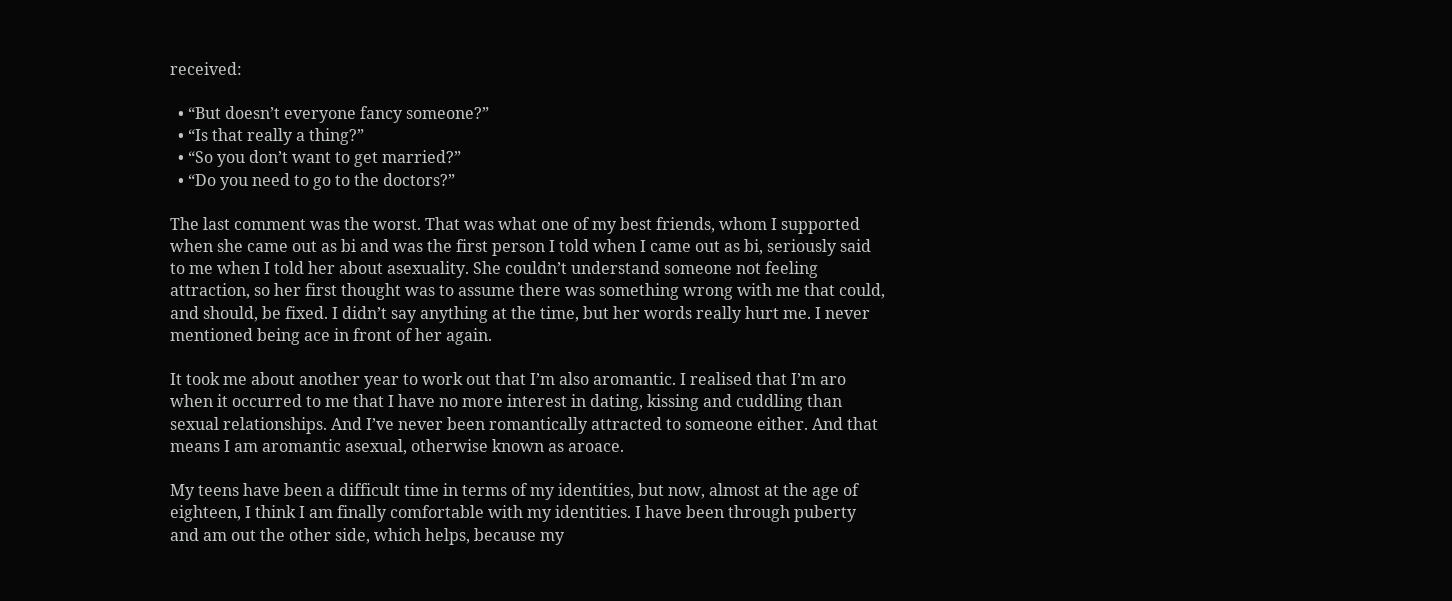received:

  • “But doesn’t everyone fancy someone?”
  • “Is that really a thing?”
  • “So you don’t want to get married?”
  • “Do you need to go to the doctors?”

The last comment was the worst. That was what one of my best friends, whom I supported when she came out as bi and was the first person I told when I came out as bi, seriously said to me when I told her about asexuality. She couldn’t understand someone not feeling attraction, so her first thought was to assume there was something wrong with me that could, and should, be fixed. I didn’t say anything at the time, but her words really hurt me. I never mentioned being ace in front of her again.

It took me about another year to work out that I’m also aromantic. I realised that I’m aro when it occurred to me that I have no more interest in dating, kissing and cuddling than sexual relationships. And I’ve never been romantically attracted to someone either. And that means I am aromantic asexual, otherwise known as aroace.

My teens have been a difficult time in terms of my identities, but now, almost at the age of eighteen, I think I am finally comfortable with my identities. I have been through puberty and am out the other side, which helps, because my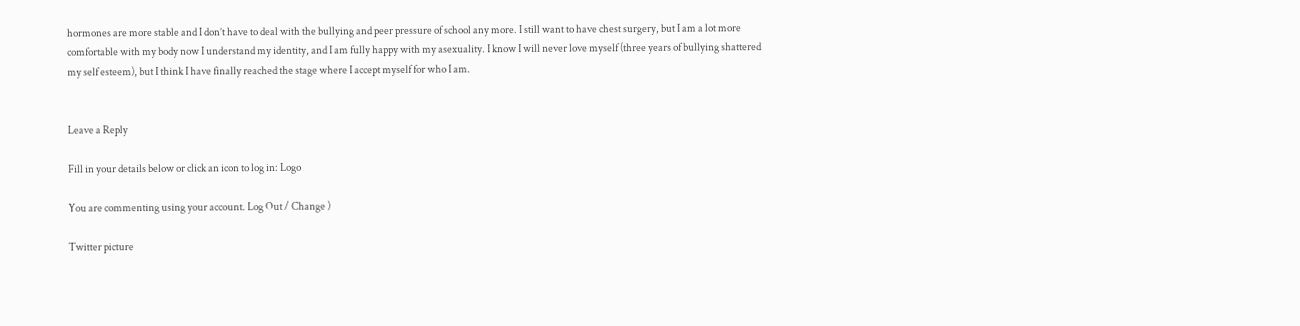hormones are more stable and I don’t have to deal with the bullying and peer pressure of school any more. I still want to have chest surgery, but I am a lot more comfortable with my body now I understand my identity, and I am fully happy with my asexuality. I know I will never love myself (three years of bullying shattered my self esteem), but I think I have finally reached the stage where I accept myself for who I am.


Leave a Reply

Fill in your details below or click an icon to log in: Logo

You are commenting using your account. Log Out / Change )

Twitter picture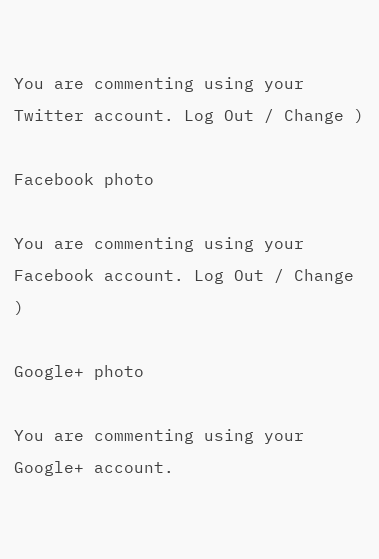You are commenting using your Twitter account. Log Out / Change )

Facebook photo

You are commenting using your Facebook account. Log Out / Change )

Google+ photo

You are commenting using your Google+ account.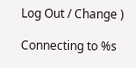Log Out / Change )

Connecting to %s